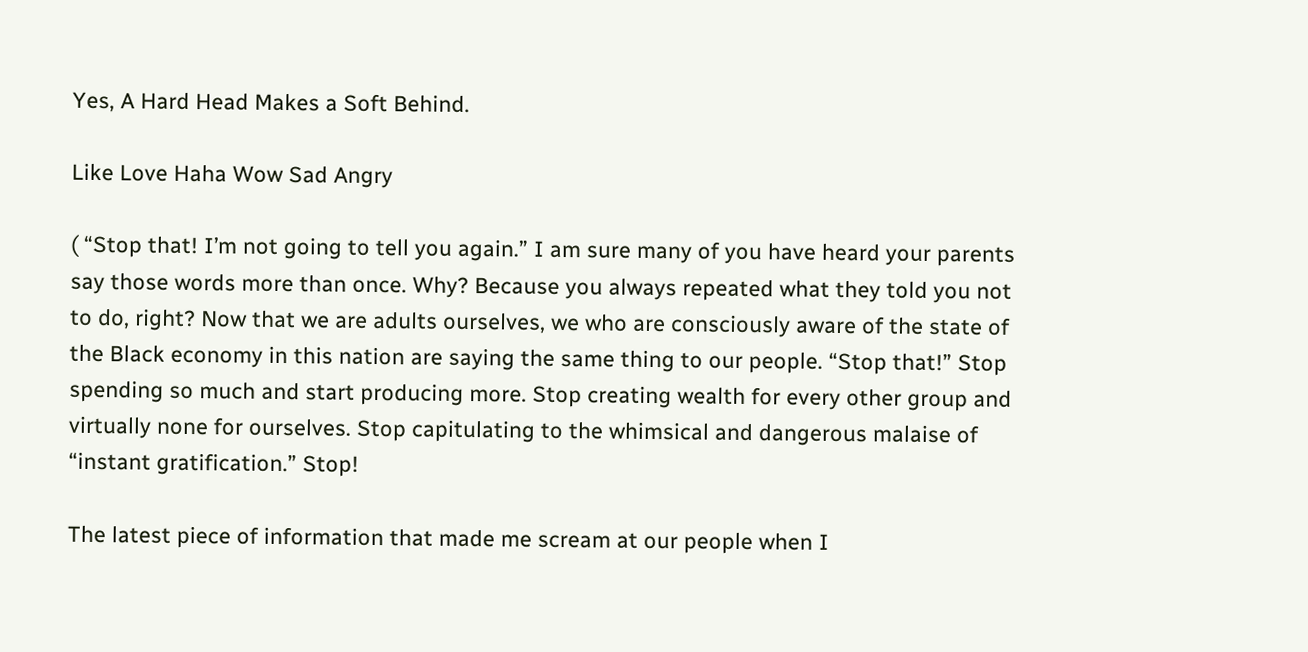Yes, A Hard Head Makes a Soft Behind.

Like Love Haha Wow Sad Angry

( “Stop that! I’m not going to tell you again.” I am sure many of you have heard your parents say those words more than once. Why? Because you always repeated what they told you not to do, right? Now that we are adults ourselves, we who are consciously aware of the state of the Black economy in this nation are saying the same thing to our people. “Stop that!” Stop spending so much and start producing more. Stop creating wealth for every other group and virtually none for ourselves. Stop capitulating to the whimsical and dangerous malaise of “instant gratification.” Stop!

The latest piece of information that made me scream at our people when I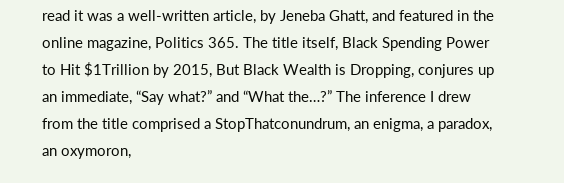read it was a well-written article, by Jeneba Ghatt, and featured in the online magazine, Politics 365. The title itself, Black Spending Power to Hit $1Trillion by 2015, But Black Wealth is Dropping, conjures up an immediate, “Say what?” and “What the…?” The inference I drew from the title comprised a StopThatconundrum, an enigma, a paradox, an oxymoron,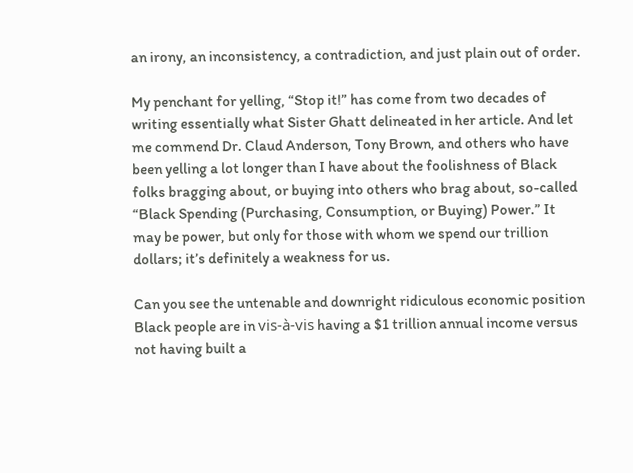an irony, an inconsistency, a contradiction, and just plain out of order.

My penchant for yelling, “Stop it!” has come from two decades of writing essentially what Sister Ghatt delineated in her article. And let me commend Dr. Claud Anderson, Tony Brown, and others who have been yelling a lot longer than I have about the foolishness of Black folks bragging about, or buying into others who brag about, so-called “Black Spending (Purchasing, Consumption, or Buying) Power.” It may be power, but only for those with whom we spend our trillion dollars; it’s definitely a weakness for us.

Can you see the untenable and downright ridiculous economic position Black people are in vis-à-vis having a $1 trillion annual income versus not having built a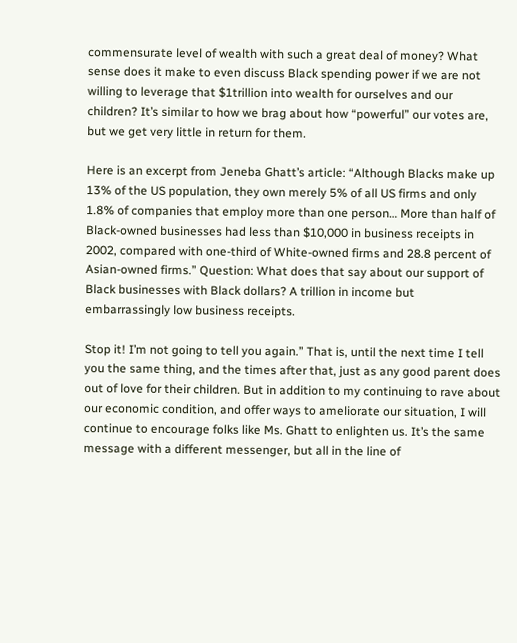commensurate level of wealth with such a great deal of money? What sense does it make to even discuss Black spending power if we are not willing to leverage that $1trillion into wealth for ourselves and our children? It’s similar to how we brag about how “powerful” our votes are, but we get very little in return for them.

Here is an excerpt from Jeneba Ghatt’s article: “Although Blacks make up 13% of the US population, they own merely 5% of all US firms and only 1.8% of companies that employ more than one person… More than half of Black-owned businesses had less than $10,000 in business receipts in 2002, compared with one-third of White-owned firms and 28.8 percent of Asian-owned firms.” Question: What does that say about our support of Black businesses with Black dollars? A trillion in income but embarrassingly low business receipts.

Stop it! I’m not going to tell you again.” That is, until the next time I tell you the same thing, and the times after that, just as any good parent does out of love for their children. But in addition to my continuing to rave about our economic condition, and offer ways to ameliorate our situation, I will continue to encourage folks like Ms. Ghatt to enlighten us. It’s the same message with a different messenger, but all in the line of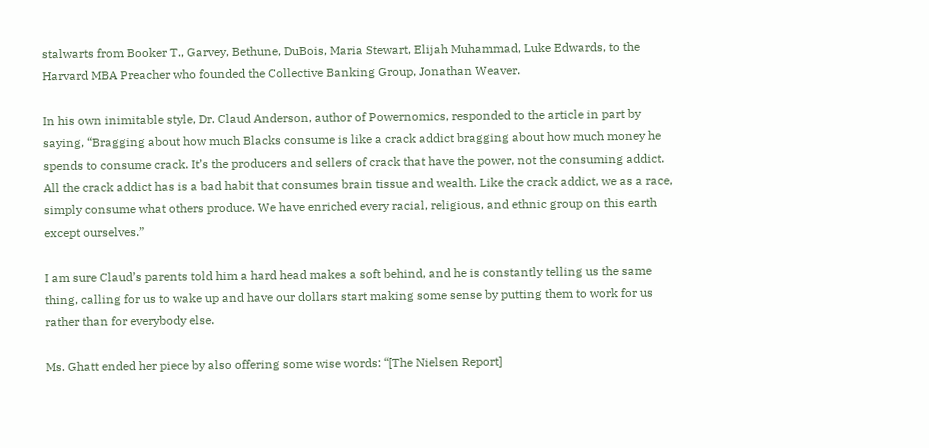stalwarts from Booker T., Garvey, Bethune, DuBois, Maria Stewart, Elijah Muhammad, Luke Edwards, to the Harvard MBA Preacher who founded the Collective Banking Group, Jonathan Weaver.

In his own inimitable style, Dr. Claud Anderson, author of Powernomics, responded to the article in part by saying, “Bragging about how much Blacks consume is like a crack addict bragging about how much money he spends to consume crack. It’s the producers and sellers of crack that have the power, not the consuming addict. All the crack addict has is a bad habit that consumes brain tissue and wealth. Like the crack addict, we as a race, simply consume what others produce. We have enriched every racial, religious, and ethnic group on this earth except ourselves.”

I am sure Claud’s parents told him a hard head makes a soft behind, and he is constantly telling us the same thing, calling for us to wake up and have our dollars start making some sense by putting them to work for us rather than for everybody else.

Ms. Ghatt ended her piece by also offering some wise words: “[The Nielsen Report]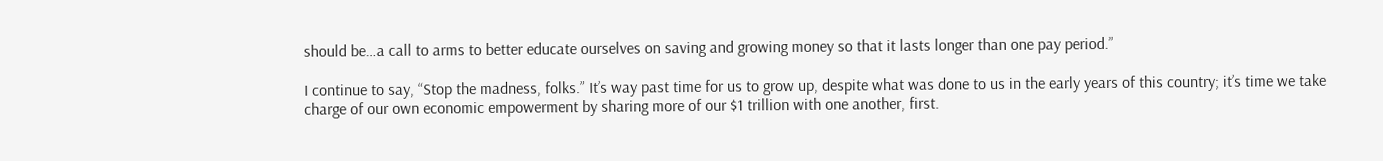should be…a call to arms to better educate ourselves on saving and growing money so that it lasts longer than one pay period.”

I continue to say, “Stop the madness, folks.” It’s way past time for us to grow up, despite what was done to us in the early years of this country; it’s time we take charge of our own economic empowerment by sharing more of our $1 trillion with one another, first.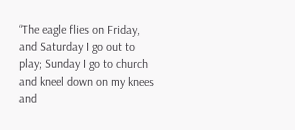“The eagle flies on Friday, and Saturday I go out to play; Sunday I go to church and kneel down on my knees and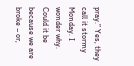pray.” Yes, they call it stormy Monday. I wonder why. Could it be because we are broke – or,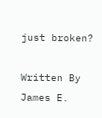just broken?

Written By James E.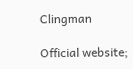Clingman

Official website;